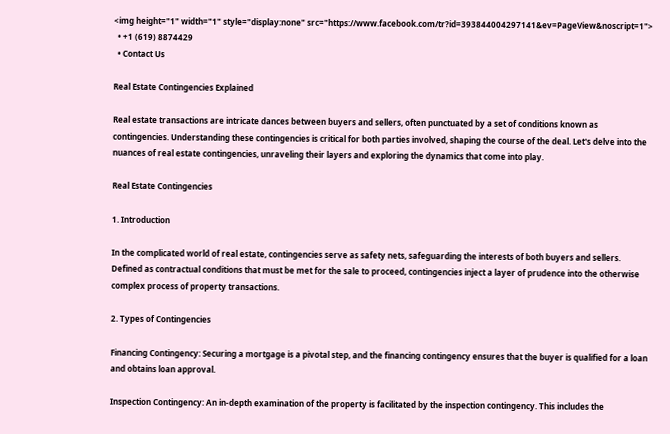<img height="1" width="1" style="display:none" src="https://www.facebook.com/tr?id=393844004297141&ev=PageView&noscript=1">
  • +1 (619) 8874429
  • Contact Us

Real Estate Contingencies Explained

Real estate transactions are intricate dances between buyers and sellers, often punctuated by a set of conditions known as contingencies. Understanding these contingencies is critical for both parties involved, shaping the course of the deal. Let's delve into the nuances of real estate contingencies, unraveling their layers and exploring the dynamics that come into play.

Real Estate Contingencies

1. Introduction

In the complicated world of real estate, contingencies serve as safety nets, safeguarding the interests of both buyers and sellers. Defined as contractual conditions that must be met for the sale to proceed, contingencies inject a layer of prudence into the otherwise complex process of property transactions.

2. Types of Contingencies

Financing Contingency: Securing a mortgage is a pivotal step, and the financing contingency ensures that the buyer is qualified for a loan and obtains loan approval.

Inspection Contingency: An in-depth examination of the property is facilitated by the inspection contingency. This includes the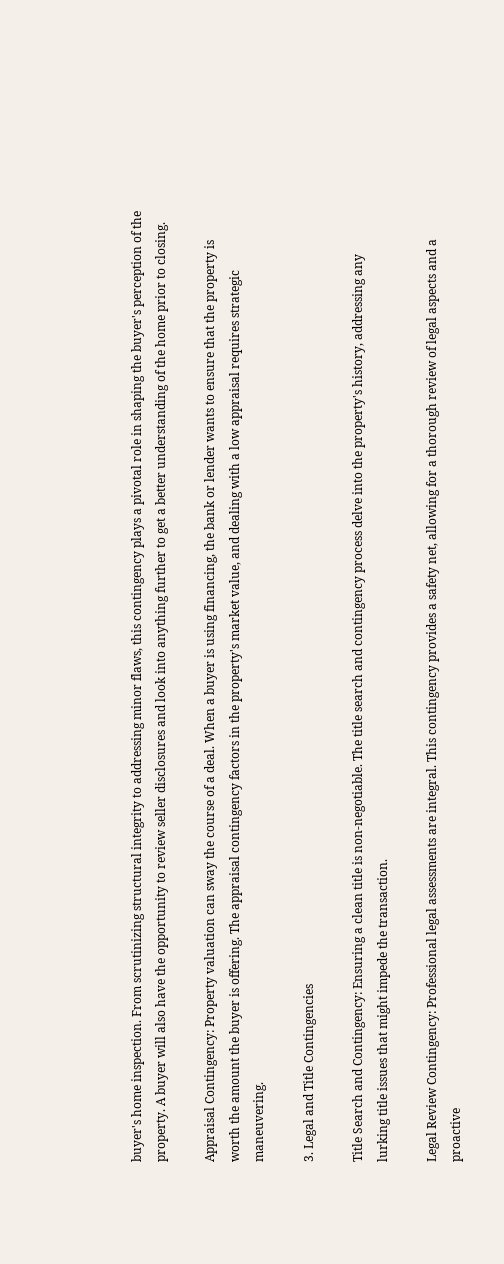buyer's home inspection. From scrutinizing structural integrity to addressing minor flaws, this contingency plays a pivotal role in shaping the buyer's perception of the property. A buyer will also have the opportunity to review seller disclosures and look into anything further to get a better understanding of the home prior to closing.

Appraisal Contingency: Property valuation can sway the course of a deal. When a buyer is using financing, the bank or lender wants to ensure that the property is worth the amount the buyer is offering. The appraisal contingency factors in the property's market value, and dealing with a low appraisal requires strategic maneuvering.

3. Legal and Title Contingencies

Title Search and Contingency: Ensuring a clean title is non-negotiable. The title search and contingency process delve into the property's history, addressing any lurking title issues that might impede the transaction.

Legal Review Contingency: Professional legal assessments are integral. This contingency provides a safety net, allowing for a thorough review of legal aspects and a proactive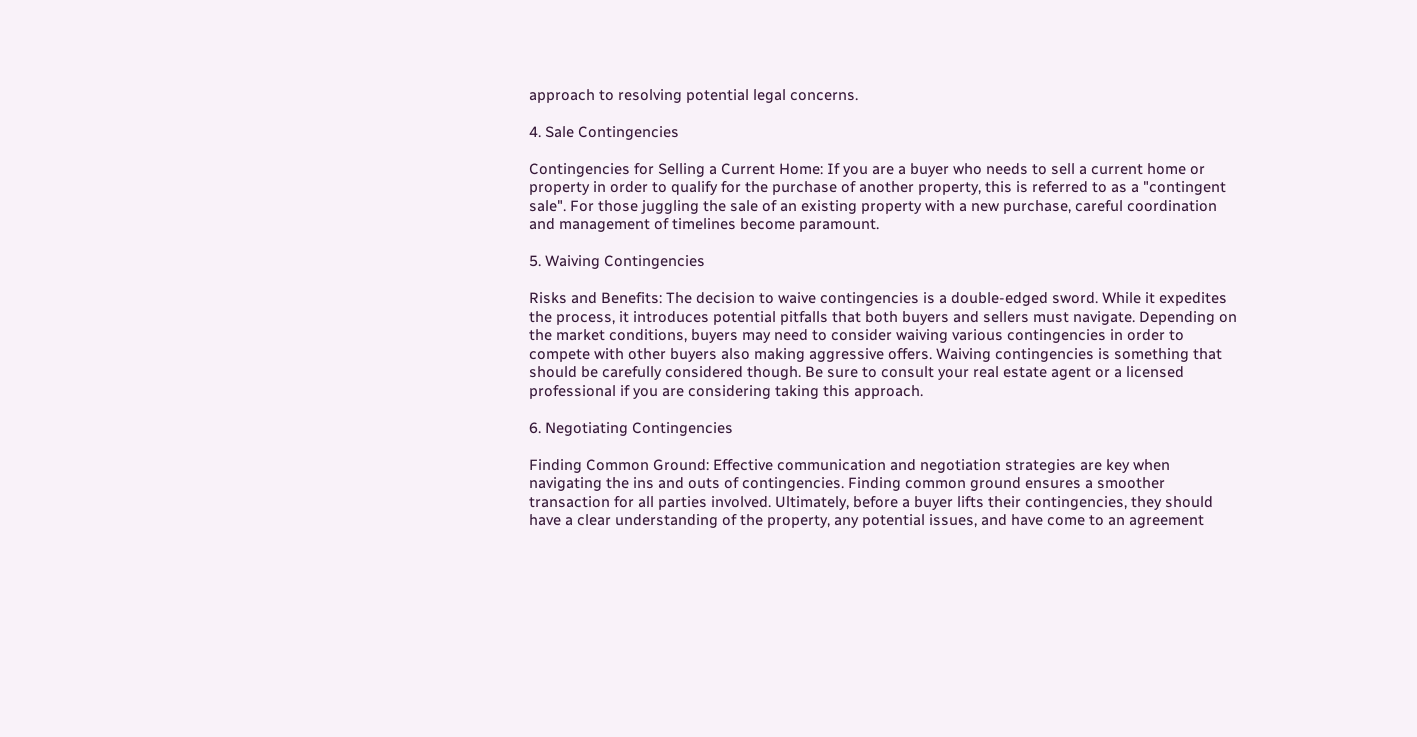approach to resolving potential legal concerns.

4. Sale Contingencies

Contingencies for Selling a Current Home: If you are a buyer who needs to sell a current home or property in order to qualify for the purchase of another property, this is referred to as a "contingent sale". For those juggling the sale of an existing property with a new purchase, careful coordination and management of timelines become paramount.

5. Waiving Contingencies

Risks and Benefits: The decision to waive contingencies is a double-edged sword. While it expedites the process, it introduces potential pitfalls that both buyers and sellers must navigate. Depending on the market conditions, buyers may need to consider waiving various contingencies in order to compete with other buyers also making aggressive offers. Waiving contingencies is something that should be carefully considered though. Be sure to consult your real estate agent or a licensed professional if you are considering taking this approach.

6. Negotiating Contingencies

Finding Common Ground: Effective communication and negotiation strategies are key when navigating the ins and outs of contingencies. Finding common ground ensures a smoother transaction for all parties involved. Ultimately, before a buyer lifts their contingencies, they should have a clear understanding of the property, any potential issues, and have come to an agreement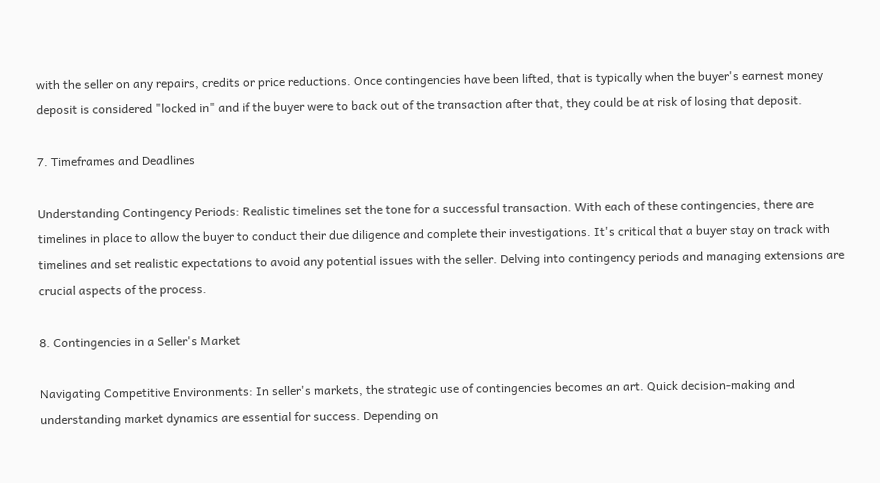with the seller on any repairs, credits or price reductions. Once contingencies have been lifted, that is typically when the buyer's earnest money deposit is considered "locked in" and if the buyer were to back out of the transaction after that, they could be at risk of losing that deposit.

7. Timeframes and Deadlines

Understanding Contingency Periods: Realistic timelines set the tone for a successful transaction. With each of these contingencies, there are timelines in place to allow the buyer to conduct their due diligence and complete their investigations. It's critical that a buyer stay on track with timelines and set realistic expectations to avoid any potential issues with the seller. Delving into contingency periods and managing extensions are crucial aspects of the process.

8. Contingencies in a Seller's Market

Navigating Competitive Environments: In seller's markets, the strategic use of contingencies becomes an art. Quick decision-making and understanding market dynamics are essential for success. Depending on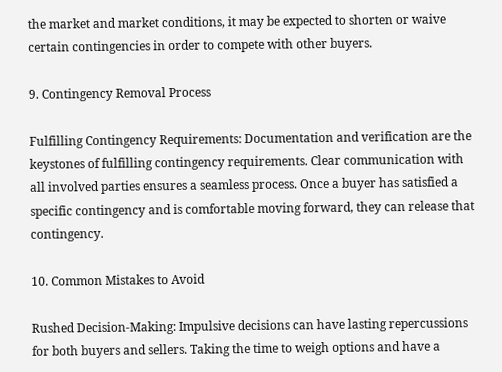the market and market conditions, it may be expected to shorten or waive certain contingencies in order to compete with other buyers.

9. Contingency Removal Process

Fulfilling Contingency Requirements: Documentation and verification are the keystones of fulfilling contingency requirements. Clear communication with all involved parties ensures a seamless process. Once a buyer has satisfied a specific contingency and is comfortable moving forward, they can release that contingency.

10. Common Mistakes to Avoid

Rushed Decision-Making: Impulsive decisions can have lasting repercussions for both buyers and sellers. Taking the time to weigh options and have a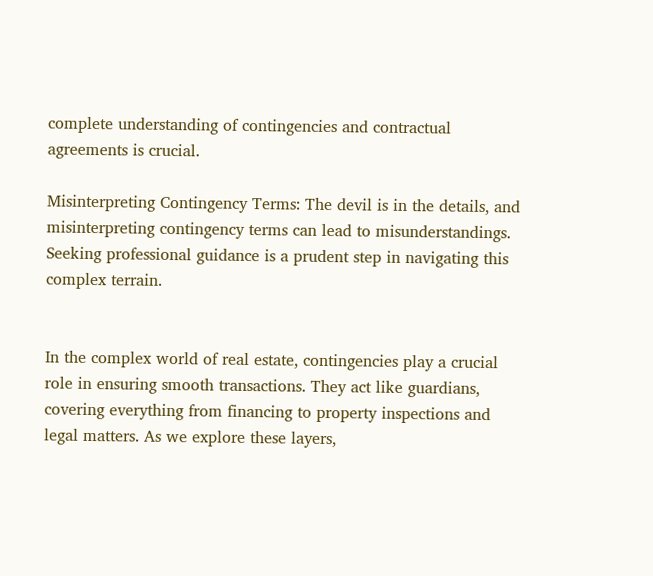complete understanding of contingencies and contractual agreements is crucial.

Misinterpreting Contingency Terms: The devil is in the details, and misinterpreting contingency terms can lead to misunderstandings. Seeking professional guidance is a prudent step in navigating this complex terrain.


In the complex world of real estate, contingencies play a crucial role in ensuring smooth transactions. They act like guardians, covering everything from financing to property inspections and legal matters. As we explore these layers,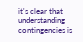it's clear that understanding contingencies is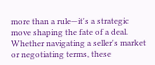more than a rule—it's a strategic move shaping the fate of a deal. Whether navigating a seller's market or negotiating terms, these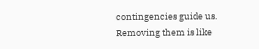contingencies guide us. Removing them is like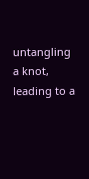untangling a knot, leading to a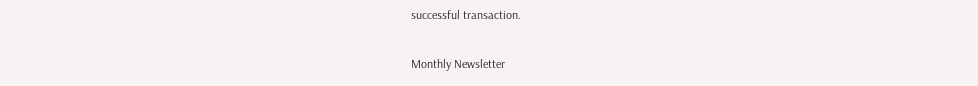successful transaction.

Monthly Newsletter